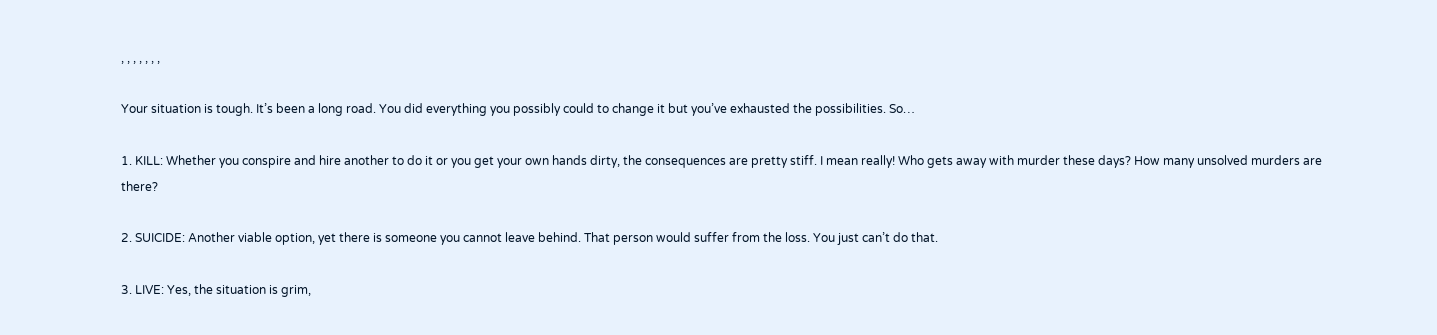, , , , , , ,

Your situation is tough. It’s been a long road. You did everything you possibly could to change it but you’ve exhausted the possibilities. So…

1. KILL: Whether you conspire and hire another to do it or you get your own hands dirty, the consequences are pretty stiff. I mean really! Who gets away with murder these days? How many unsolved murders are there?

2. SUICIDE: Another viable option, yet there is someone you cannot leave behind. That person would suffer from the loss. You just can’t do that.

3. LIVE: Yes, the situation is grim,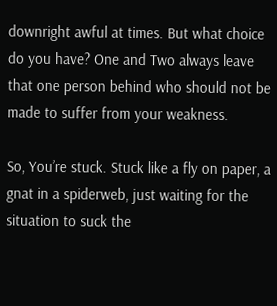downright awful at times. But what choice do you have? One and Two always leave that one person behind who should not be made to suffer from your weakness.

So, You’re stuck. Stuck like a fly on paper, a gnat in a spiderweb, just waiting for the situation to suck the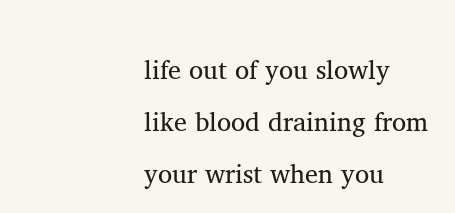life out of you slowly like blood draining from your wrist when you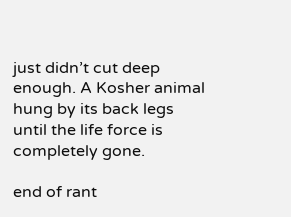just didn’t cut deep enough. A Kosher animal hung by its back legs until the life force is completely gone.

end of rant